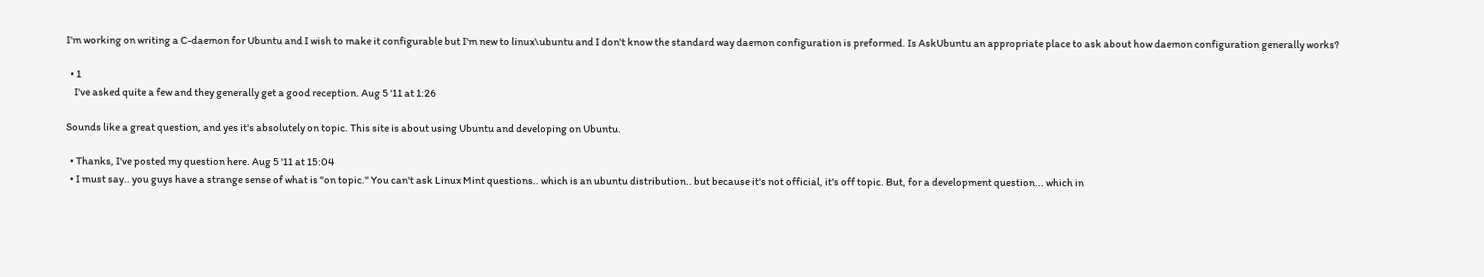I'm working on writing a C-daemon for Ubuntu and I wish to make it configurable but I'm new to linux\ubuntu and I don't know the standard way daemon configuration is preformed. Is AskUbuntu an appropriate place to ask about how daemon configuration generally works?

  • 1
    I've asked quite a few and they generally get a good reception. Aug 5 '11 at 1:26

Sounds like a great question, and yes it's absolutely on topic. This site is about using Ubuntu and developing on Ubuntu.

  • Thanks, I've posted my question here. Aug 5 '11 at 15:04
  • I must say.. you guys have a strange sense of what is "on topic." You can't ask Linux Mint questions.. which is an ubuntu distribution.. but because it's not official, it's off topic. But, for a development question... which in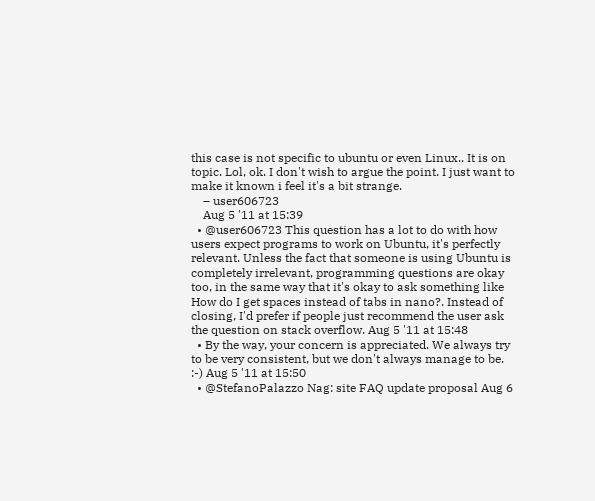this case is not specific to ubuntu or even Linux.. It is on topic. Lol, ok. I don't wish to argue the point. I just want to make it known i feel it's a bit strange.
    – user606723
    Aug 5 '11 at 15:39
  • @user606723 This question has a lot to do with how users expect programs to work on Ubuntu, it's perfectly relevant. Unless the fact that someone is using Ubuntu is completely irrelevant, programming questions are okay too, in the same way that it's okay to ask something like How do I get spaces instead of tabs in nano?. Instead of closing, I'd prefer if people just recommend the user ask the question on stack overflow. Aug 5 '11 at 15:48
  • By the way, your concern is appreciated. We always try to be very consistent, but we don't always manage to be. :-) Aug 5 '11 at 15:50
  • @StefanoPalazzo Nag: site FAQ update proposal Aug 6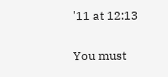'11 at 12:13

You must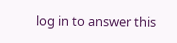log in to answer this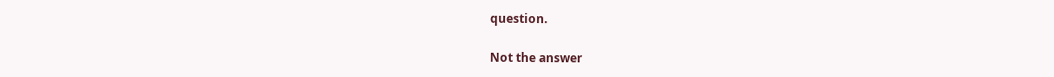question.

Not the answer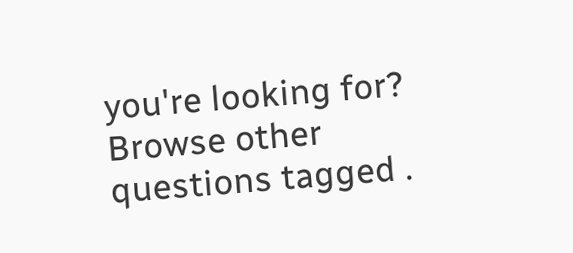you're looking for? Browse other questions tagged .